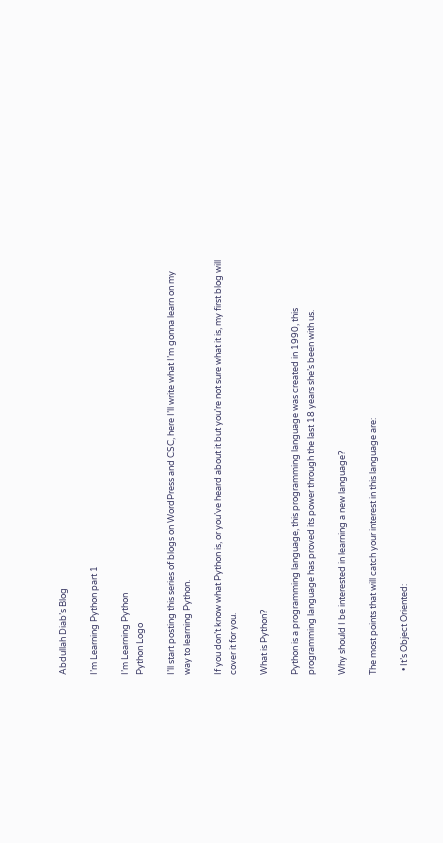Abdullah Diab’s Blog

I’m Learning Python part 1

I’m Learning Python
Python Logo

I’ll start posting this series of blogs on WordPress and CSC, here I’ll write what I’m gonna learn on my way to learning Python.

If you don’t know what Python is, or you’ve heard about it but you’re not sure what it is, my first blog will cover it for you.

What is Python?

Python is a programming language, this programming language was created in 1990, this programming language has proved its power through the last 18 years she’s been with us.

Why should I be interested in learning a new language?

The most points that will catch your interest in this language are:

  • It’s Object Oriented: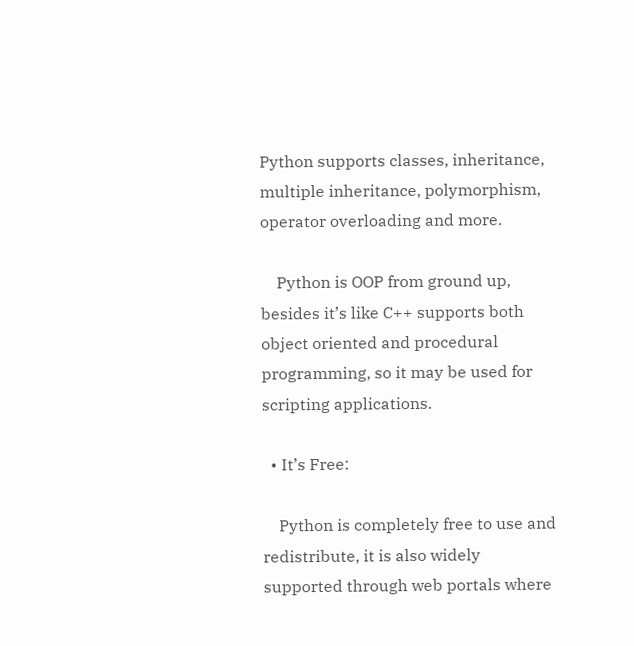Python supports classes, inheritance, multiple inheritance, polymorphism, operator overloading and more.

    Python is OOP from ground up, besides it’s like C++ supports both object oriented and procedural programming, so it may be used for scripting applications.

  • It’s Free:

    Python is completely free to use and redistribute, it is also widely supported through web portals where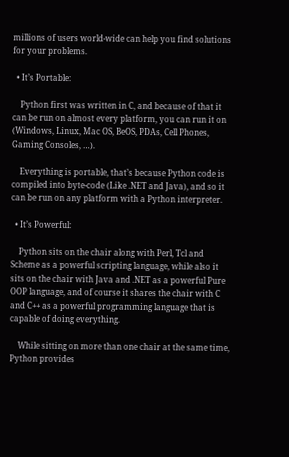millions of users world-wide can help you find solutions for your problems.

  • It’s Portable:

    Python first was written in C, and because of that it can be run on almost every platform, you can run it on (Windows, Linux, Mac OS, BeOS, PDAs, Cell Phones, Gaming Consoles, …).

    Everything is portable, that’s because Python code is compiled into byte-code (Like .NET and Java), and so it can be run on any platform with a Python interpreter.

  • It’s Powerful:

    Python sits on the chair along with Perl, Tcl and Scheme as a powerful scripting language, while also it sits on the chair with Java and .NET as a powerful Pure OOP language, and of course it shares the chair with C and C++ as a powerful programming language that is capable of doing everything.

    While sitting on more than one chair at the same time, Python provides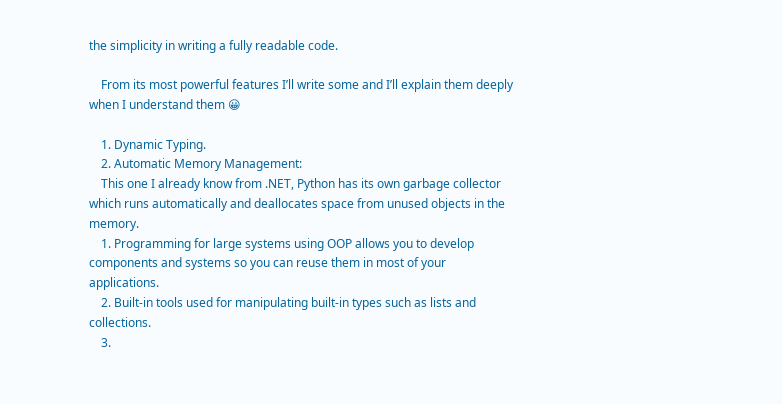the simplicity in writing a fully readable code.

    From its most powerful features I’ll write some and I’ll explain them deeply when I understand them 😀

    1. Dynamic Typing.
    2. Automatic Memory Management:
    This one I already know from .NET, Python has its own garbage collector which runs automatically and deallocates space from unused objects in the memory.
    1. Programming for large systems using OOP allows you to develop components and systems so you can reuse them in most of your applications.
    2. Built-in tools used for manipulating built-in types such as lists and collections.
    3.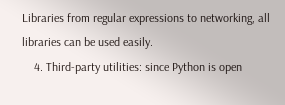Libraries from regular expressions to networking, all libraries can be used easily.
    4. Third-party utilities: since Python is open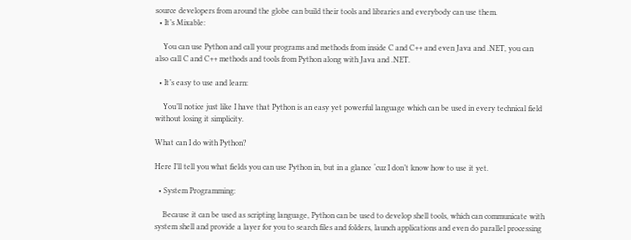source developers from around the globe can build their tools and libraries and everybody can use them.
  • It’s Mixable:

    You can use Python and call your programs and methods from inside C and C++ and even Java and .NET, you can also call C and C++ methods and tools from Python along with Java and .NET.

  • It’s easy to use and learn:

    You’ll notice just like I have that Python is an easy yet powerful language which can be used in every technical field without losing it simplicity.

What can I do with Python?

Here I’ll tell you what fields you can use Python in, but in a glance ‘cuz I don’t know how to use it yet.

  • System Programming:

    Because it can be used as scripting language, Python can be used to develop shell tools, which can communicate with system shell and provide a layer for you to search files and folders, launch applications and even do parallel processing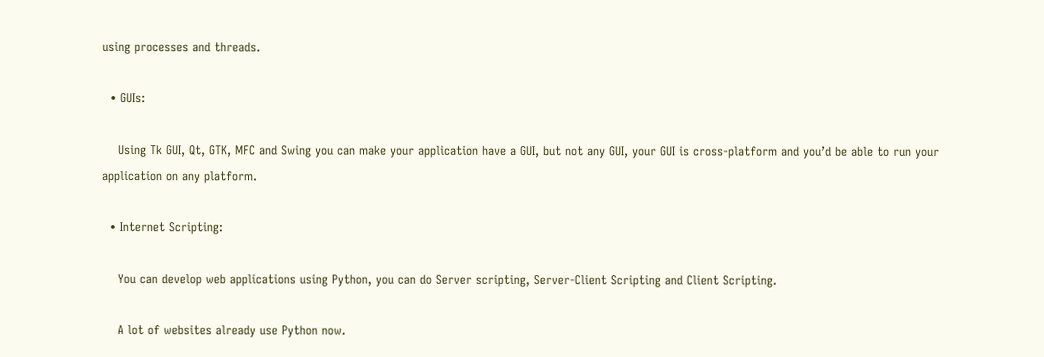using processes and threads.

  • GUIs:

    Using Tk GUI, Qt, GTK, MFC and Swing you can make your application have a GUI, but not any GUI, your GUI is cross-platform and you’d be able to run your application on any platform.

  • Internet Scripting:

    You can develop web applications using Python, you can do Server scripting, Server-Client Scripting and Client Scripting.

    A lot of websites already use Python now.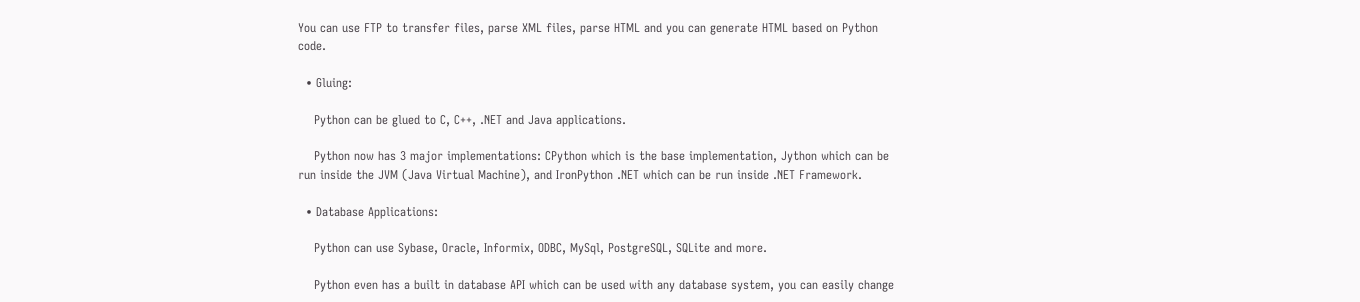You can use FTP to transfer files, parse XML files, parse HTML and you can generate HTML based on Python code.

  • Gluing:

    Python can be glued to C, C++, .NET and Java applications.

    Python now has 3 major implementations: CPython which is the base implementation, Jython which can be run inside the JVM (Java Virtual Machine), and IronPython .NET which can be run inside .NET Framework.

  • Database Applications:

    Python can use Sybase, Oracle, Informix, ODBC, MySql, PostgreSQL, SQLite and more.

    Python even has a built in database API which can be used with any database system, you can easily change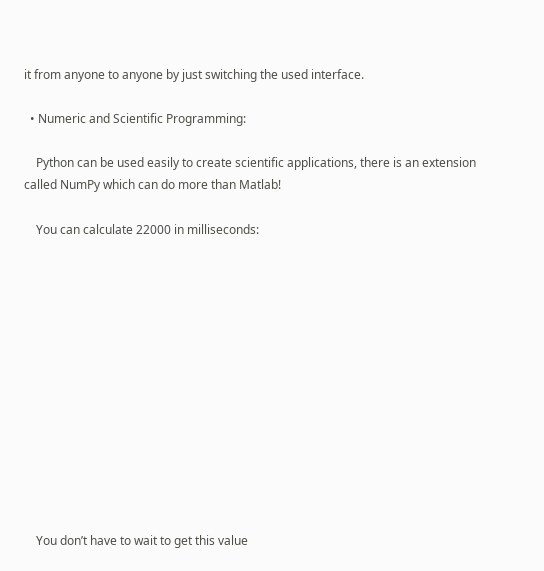it from anyone to anyone by just switching the used interface.

  • Numeric and Scientific Programming:

    Python can be used easily to create scientific applications, there is an extension called NumPy which can do more than Matlab!

    You can calculate 22000 in milliseconds:













    You don’t have to wait to get this value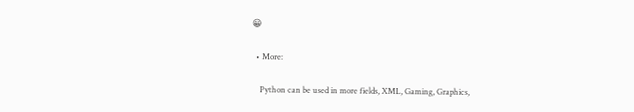😀

  • More:

    Python can be used in more fields, XML, Gaming, Graphics,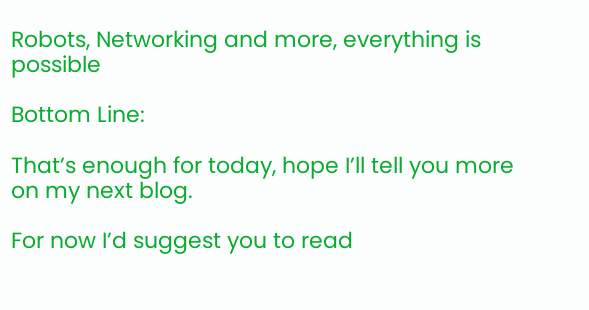Robots, Networking and more, everything is possible

Bottom Line:

That’s enough for today, hope I’ll tell you more on my next blog.

For now I’d suggest you to read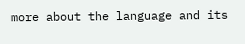more about the language and its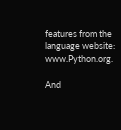features from the language website: www.Python.org.

And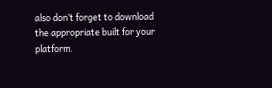also don’t forget to download the appropriate built for your platform.